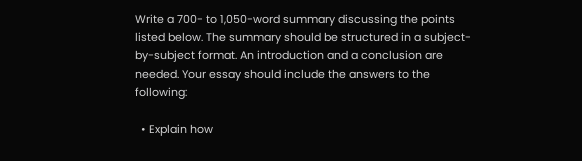Write a 700- to 1,050-word summary discussing the points listed below. The summary should be structured in a subject-by-subject format. An introduction and a conclusion are needed. Your essay should include the answers to the following:

  • Explain how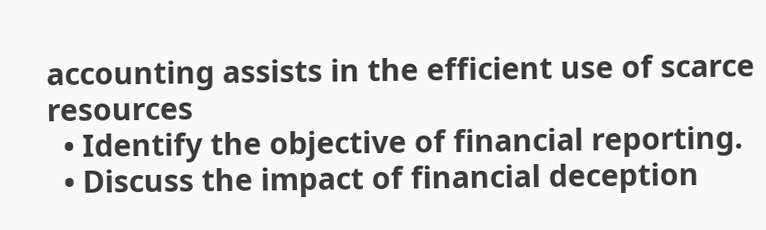accounting assists in the efficient use of scarce resources
  • Identify the objective of financial reporting.
  • Discuss the impact of financial deception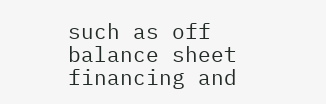such as off balance sheet financing and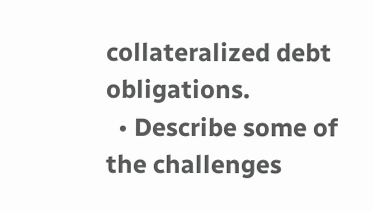collateralized debt obligations.
  • Describe some of the challenges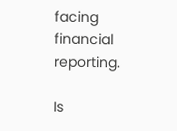facing financial reporting.

Is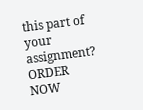this part of your assignment? ORDER NOW